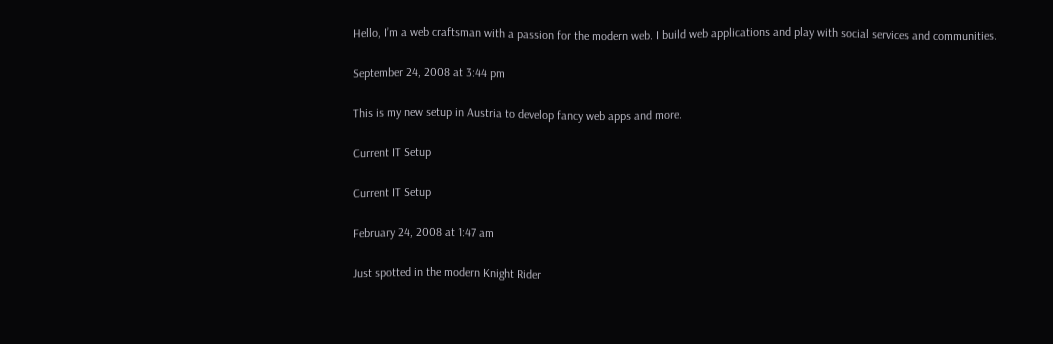Hello, I’m a web craftsman with a passion for the modern web. I build web applications and play with social services and communities.

September 24, 2008 at 3:44 pm

This is my new setup in Austria to develop fancy web apps and more.

Current IT Setup

Current IT Setup

February 24, 2008 at 1:47 am

Just spotted in the modern Knight Rider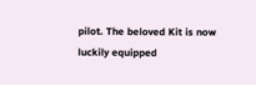pilot. The beloved Kit is now luckily equipped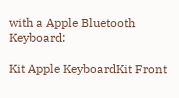with a Apple Bluetooth Keyboard:

Kit Apple KeyboardKit Front